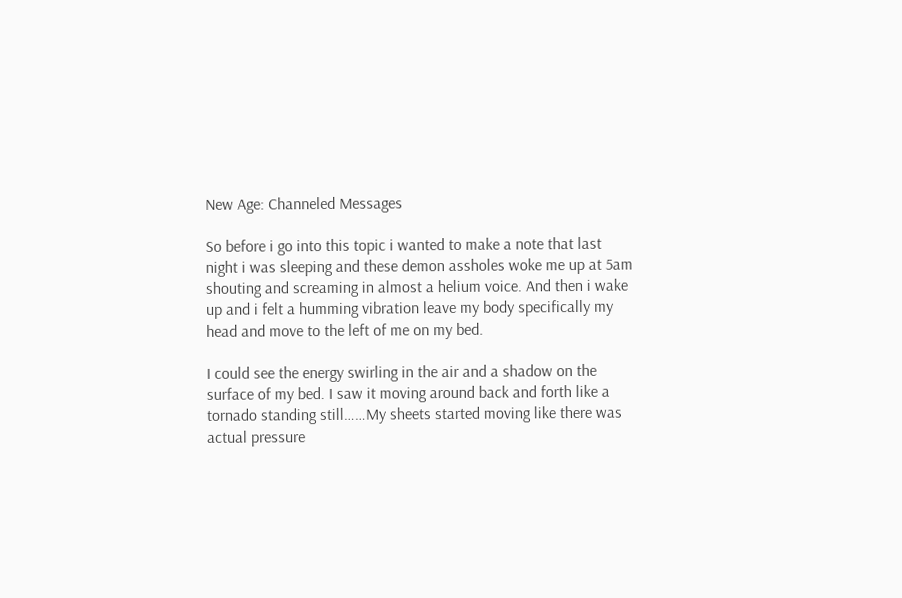New Age: Channeled Messages

So before i go into this topic i wanted to make a note that last night i was sleeping and these demon assholes woke me up at 5am shouting and screaming in almost a helium voice. And then i wake up and i felt a humming vibration leave my body specifically my head and move to the left of me on my bed.

I could see the energy swirling in the air and a shadow on the surface of my bed. I saw it moving around back and forth like a tornado standing still……My sheets started moving like there was actual pressure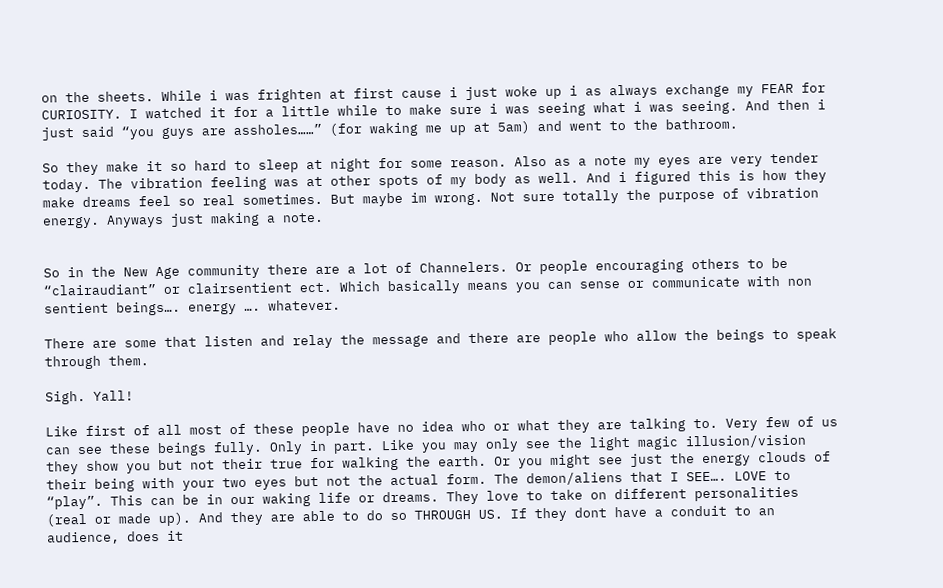on the sheets. While i was frighten at first cause i just woke up i as always exchange my FEAR for CURIOSITY. I watched it for a little while to make sure i was seeing what i was seeing. And then i just said “you guys are assholes……” (for waking me up at 5am) and went to the bathroom.

So they make it so hard to sleep at night for some reason. Also as a note my eyes are very tender today. The vibration feeling was at other spots of my body as well. And i figured this is how they make dreams feel so real sometimes. But maybe im wrong. Not sure totally the purpose of vibration energy. Anyways just making a note.


So in the New Age community there are a lot of Channelers. Or people encouraging others to be “clairaudiant” or clairsentient ect. Which basically means you can sense or communicate with non sentient beings…. energy …. whatever.

There are some that listen and relay the message and there are people who allow the beings to speak through them.

Sigh. Yall!

Like first of all most of these people have no idea who or what they are talking to. Very few of us can see these beings fully. Only in part. Like you may only see the light magic illusion/vision they show you but not their true for walking the earth. Or you might see just the energy clouds of their being with your two eyes but not the actual form. The demon/aliens that I SEE…. LOVE to “play”. This can be in our waking life or dreams. They love to take on different personalities (real or made up). And they are able to do so THROUGH US. If they dont have a conduit to an audience, does it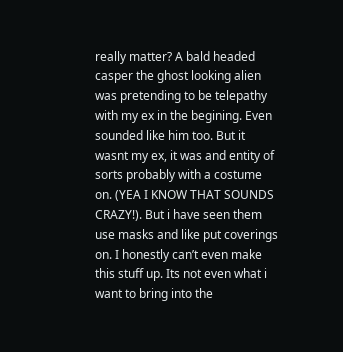really matter? A bald headed casper the ghost looking alien was pretending to be telepathy with my ex in the begining. Even sounded like him too. But it wasnt my ex, it was and entity of sorts probably with a costume on. (YEA I KNOW THAT SOUNDS CRAZY!). But i have seen them use masks and like put coverings on. I honestly can’t even make this stuff up. Its not even what i want to bring into the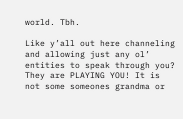world. Tbh.

Like y’all out here channeling and allowing just any ol’ entities to speak through you? They are PLAYING YOU! It is not some someones grandma or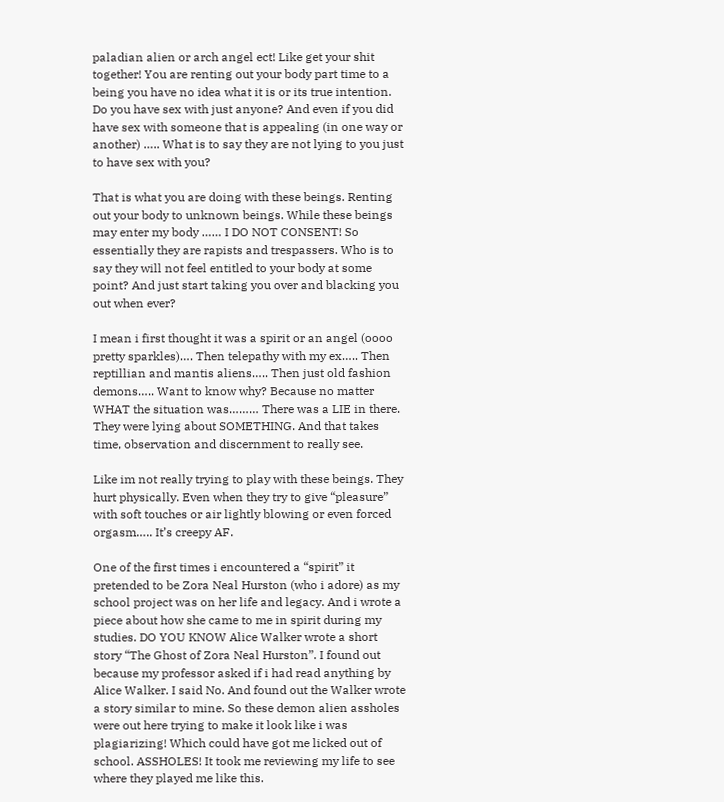paladian alien or arch angel ect! Like get your shit together! You are renting out your body part time to a being you have no idea what it is or its true intention. Do you have sex with just anyone? And even if you did have sex with someone that is appealing (in one way or another) ….. What is to say they are not lying to you just to have sex with you?

That is what you are doing with these beings. Renting out your body to unknown beings. While these beings may enter my body …… I DO NOT CONSENT! So essentially they are rapists and trespassers. Who is to say they will not feel entitled to your body at some point? And just start taking you over and blacking you out when ever?

I mean i first thought it was a spirit or an angel (oooo pretty sparkles)…. Then telepathy with my ex….. Then reptillian and mantis aliens….. Then just old fashion demons….. Want to know why? Because no matter WHAT the situation was……… There was a LIE in there. They were lying about SOMETHING. And that takes time, observation and discernment to really see.

Like im not really trying to play with these beings. They hurt physically. Even when they try to give “pleasure” with soft touches or air lightly blowing or even forced orgasm….. It’s creepy AF.

One of the first times i encountered a “spirit” it pretended to be Zora Neal Hurston (who i adore) as my school project was on her life and legacy. And i wrote a piece about how she came to me in spirit during my studies. DO YOU KNOW Alice Walker wrote a short story “The Ghost of Zora Neal Hurston”. I found out because my professor asked if i had read anything by Alice Walker. I said No. And found out the Walker wrote a story similar to mine. So these demon alien assholes were out here trying to make it look like i was plagiarizing! Which could have got me licked out of school. ASSHOLES! It took me reviewing my life to see where they played me like this.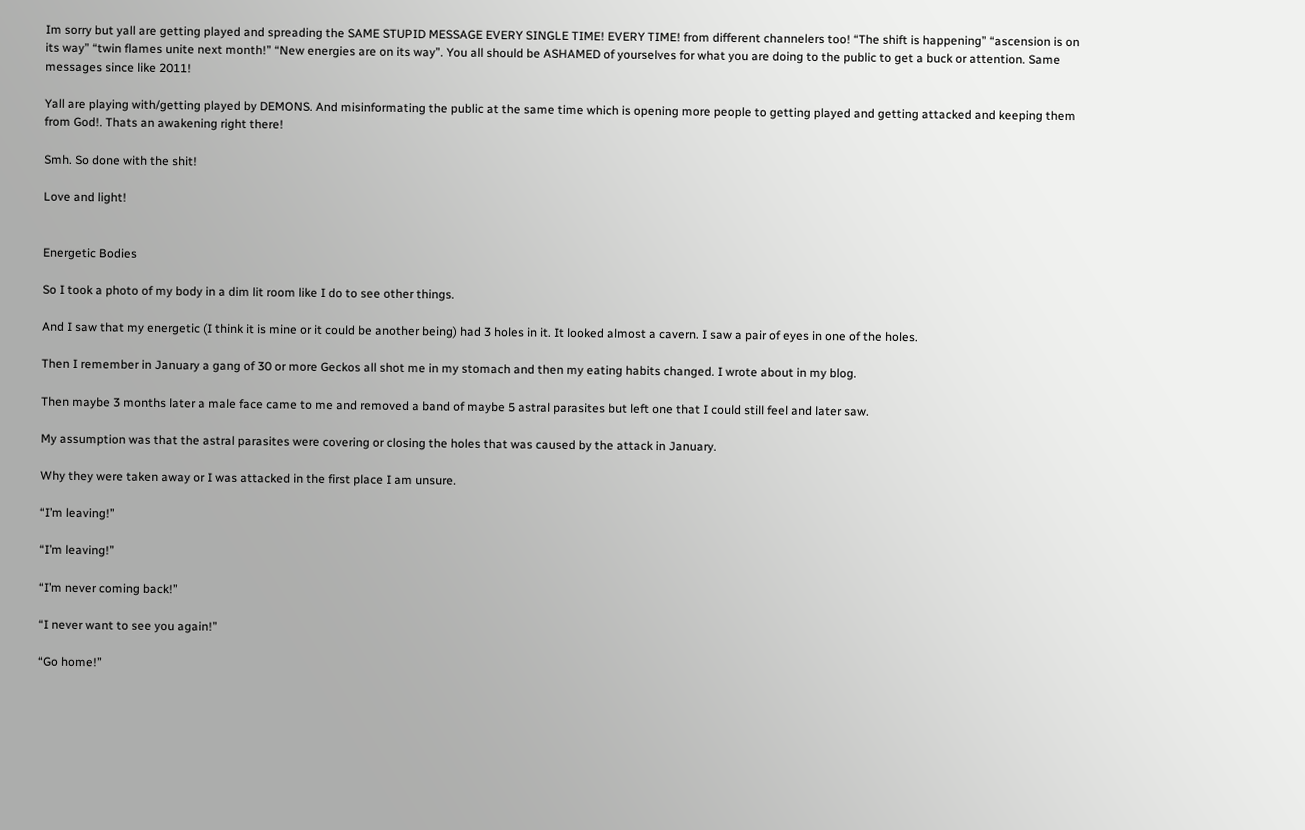Im sorry but yall are getting played and spreading the SAME STUPID MESSAGE EVERY SINGLE TIME! EVERY TIME! from different channelers too! “The shift is happening” “ascension is on its way” “twin flames unite next month!” “New energies are on its way”. You all should be ASHAMED of yourselves for what you are doing to the public to get a buck or attention. Same messages since like 2011!

Yall are playing with/getting played by DEMONS. And misinformating the public at the same time which is opening more people to getting played and getting attacked and keeping them from God!. Thats an awakening right there!

Smh. So done with the shit!

Love and light!


Energetic Bodies

So I took a photo of my body in a dim lit room like I do to see other things.

And I saw that my energetic (I think it is mine or it could be another being) had 3 holes in it. It looked almost a cavern. I saw a pair of eyes in one of the holes.

Then I remember in January a gang of 30 or more Geckos all shot me in my stomach and then my eating habits changed. I wrote about in my blog.

Then maybe 3 months later a male face came to me and removed a band of maybe 5 astral parasites but left one that I could still feel and later saw.

My assumption was that the astral parasites were covering or closing the holes that was caused by the attack in January.

Why they were taken away or I was attacked in the first place I am unsure.

“I’m leaving!”

“I’m leaving!”

“I’m never coming back!”

“I never want to see you again!”

“Go home!”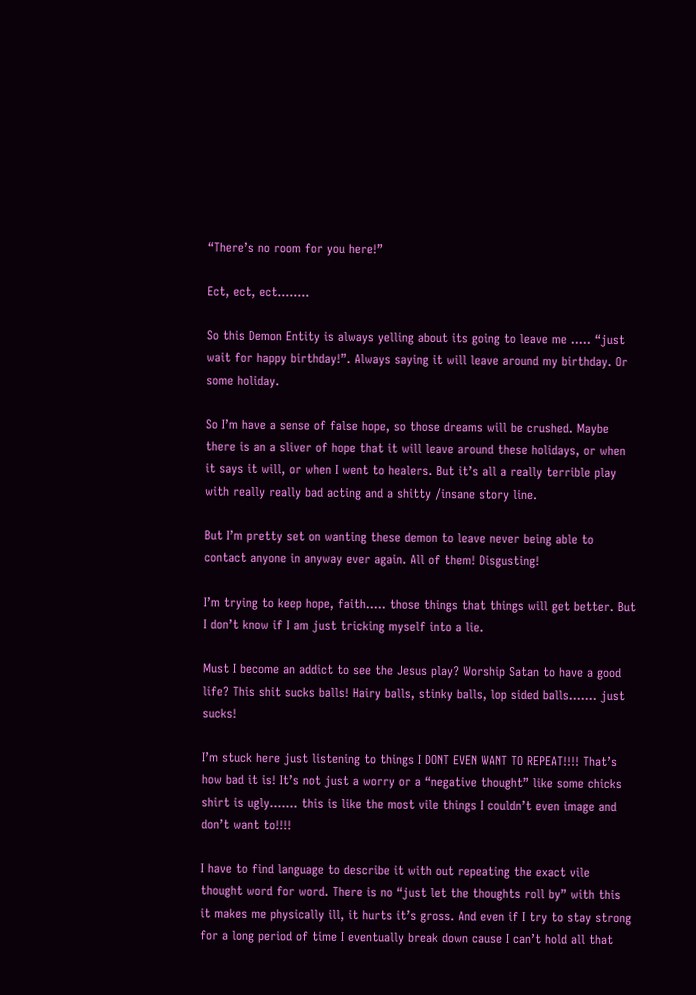“There’s no room for you here!”

Ect, ect, ect……..

So this Demon Entity is always yelling about its going to leave me ….. “just wait for happy birthday!”. Always saying it will leave around my birthday. Or some holiday.

So I’m have a sense of false hope, so those dreams will be crushed. Maybe there is an a sliver of hope that it will leave around these holidays, or when it says it will, or when I went to healers. But it’s all a really terrible play with really really bad acting and a shitty /insane story line.

But I’m pretty set on wanting these demon to leave never being able to contact anyone in anyway ever again. All of them! Disgusting!

I’m trying to keep hope, faith….. those things that things will get better. But I don’t know if I am just tricking myself into a lie.

Must I become an addict to see the Jesus play? Worship Satan to have a good life? This shit sucks balls! Hairy balls, stinky balls, lop sided balls……. just sucks!

I’m stuck here just listening to things I DONT EVEN WANT TO REPEAT!!!! That’s how bad it is! It’s not just a worry or a “negative thought” like some chicks shirt is ugly……. this is like the most vile things I couldn’t even image and don’t want to!!!!

I have to find language to describe it with out repeating the exact vile thought word for word. There is no “just let the thoughts roll by” with this it makes me physically ill, it hurts it’s gross. And even if I try to stay strong for a long period of time I eventually break down cause I can’t hold all that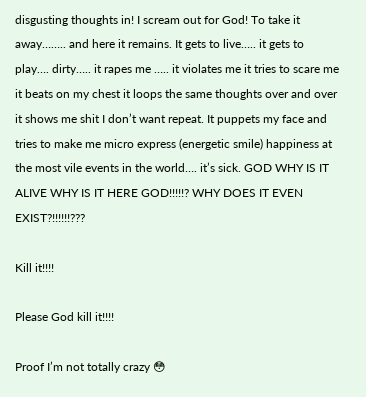disgusting thoughts in! I scream out for God! To take it away…….. and here it remains. It gets to live….. it gets to play…. dirty….. it rapes me ….. it violates me it tries to scare me it beats on my chest it loops the same thoughts over and over it shows me shit I don’t want repeat. It puppets my face and tries to make me micro express (energetic smile) happiness at the most vile events in the world…. it’s sick. GOD WHY IS IT ALIVE WHY IS IT HERE GOD!!!!!? WHY DOES IT EVEN EXIST?!!!!!!???

Kill it!!!!

Please God kill it!!!!

Proof I’m not totally crazy 😳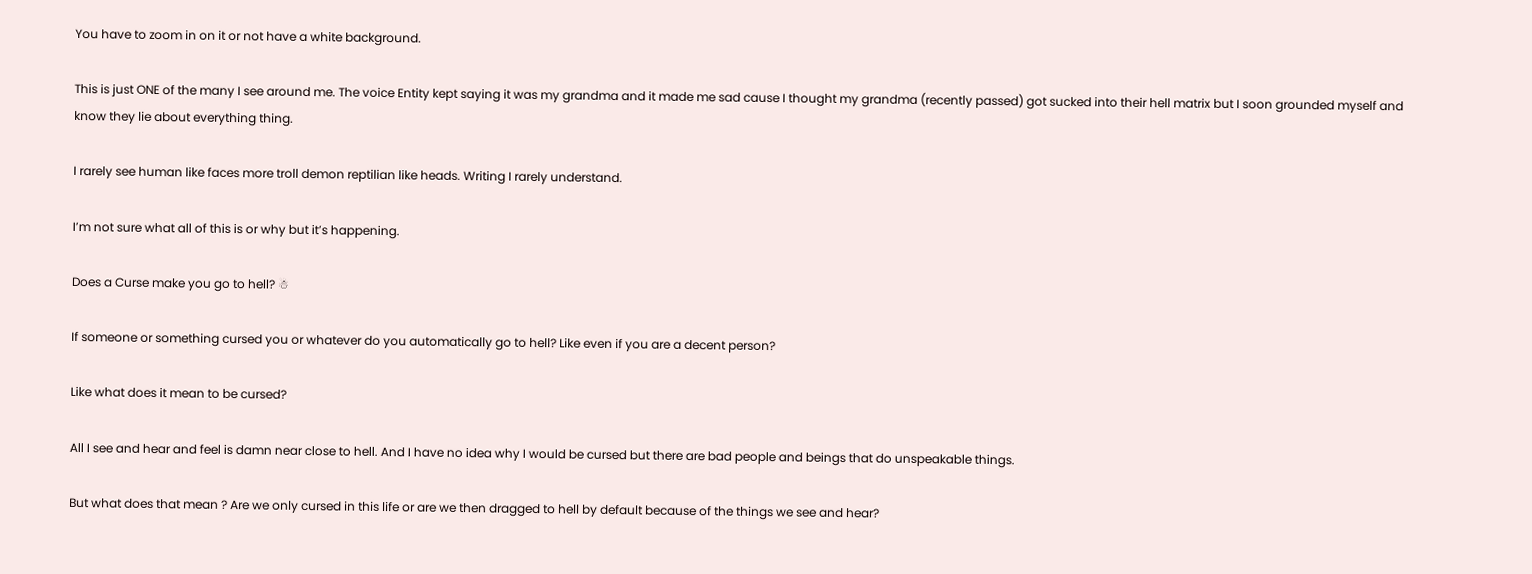You have to zoom in on it or not have a white background.

This is just ONE of the many I see around me. The voice Entity kept saying it was my grandma and it made me sad cause I thought my grandma (recently passed) got sucked into their hell matrix but I soon grounded myself and know they lie about everything thing.

I rarely see human like faces more troll demon reptilian like heads. Writing I rarely understand.

I’m not sure what all of this is or why but it’s happening.

Does a Curse make you go to hell? ☃

If someone or something cursed you or whatever do you automatically go to hell? Like even if you are a decent person?

Like what does it mean to be cursed?

All I see and hear and feel is damn near close to hell. And I have no idea why I would be cursed but there are bad people and beings that do unspeakable things.

But what does that mean ? Are we only cursed in this life or are we then dragged to hell by default because of the things we see and hear?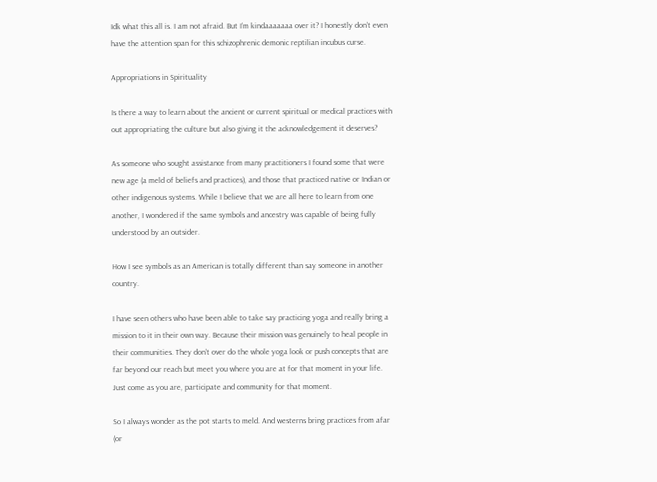Idk what this all is. I am not afraid. But I’m kindaaaaaaa over it? I honestly don’t even have the attention span for this schizophrenic demonic reptilian incubus curse.

Appropriations in Spirituality

Is there a way to learn about the ancient or current spiritual or medical practices with out appropriating the culture but also giving it the acknowledgement it deserves?

As someone who sought assistance from many practitioners I found some that were new age (a meld of beliefs and practices), and those that practiced native or Indian or other indigenous systems. While I believe that we are all here to learn from one another, I wondered if the same symbols and ancestry was capable of being fully understood by an outsider.

How I see symbols as an American is totally different than say someone in another country.

I have seen others who have been able to take say practicing yoga and really bring a mission to it in their own way. Because their mission was genuinely to heal people in their communities. They don’t over do the whole yoga look or push concepts that are far beyond our reach but meet you where you are at for that moment in your life. Just come as you are, participate and community for that moment.

So I always wonder as the pot starts to meld. And westerns bring practices from afar (or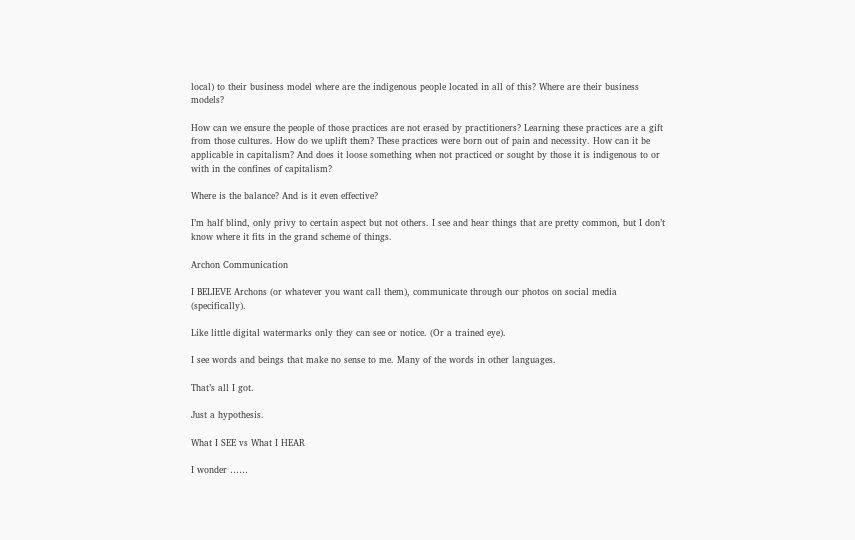local) to their business model where are the indigenous people located in all of this? Where are their business models?

How can we ensure the people of those practices are not erased by practitioners? Learning these practices are a gift from those cultures. How do we uplift them? These practices were born out of pain and necessity. How can it be applicable in capitalism? And does it loose something when not practiced or sought by those it is indigenous to or with in the confines of capitalism?

Where is the balance? And is it even effective?

I’m half blind, only privy to certain aspect but not others. I see and hear things that are pretty common, but I don’t know where it fits in the grand scheme of things.

Archon Communication

I BELIEVE Archons (or whatever you want call them), communicate through our photos on social media (specifically).

Like little digital watermarks only they can see or notice. (Or a trained eye).

I see words and beings that make no sense to me. Many of the words in other languages.

That’s all I got.

Just a hypothesis.

What I SEE vs What I HEAR

I wonder ……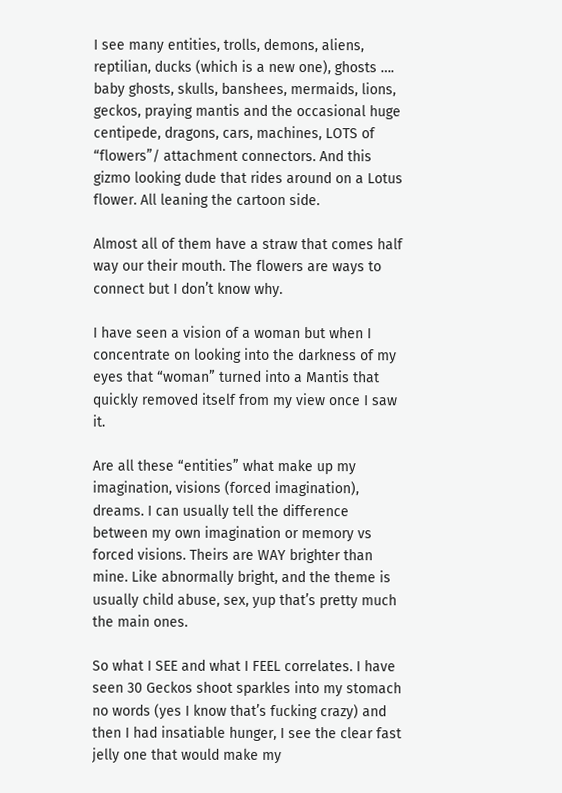I see many entities, trolls, demons, aliens, reptilian, ducks (which is a new one), ghosts …. baby ghosts, skulls, banshees, mermaids, lions, geckos, praying mantis and the occasional huge centipede, dragons, cars, machines, LOTS of “flowers”/ attachment connectors. And this gizmo looking dude that rides around on a Lotus flower. All leaning the cartoon side.

Almost all of them have a straw that comes half way our their mouth. The flowers are ways to connect but I don’t know why.

I have seen a vision of a woman but when I concentrate on looking into the darkness of my eyes that “woman” turned into a Mantis that quickly removed itself from my view once I saw it.

Are all these “entities” what make up my imagination, visions (forced imagination), dreams. I can usually tell the difference between my own imagination or memory vs forced visions. Theirs are WAY brighter than mine. Like abnormally bright, and the theme is usually child abuse, sex, yup that’s pretty much the main ones.

So what I SEE and what I FEEL correlates. I have seen 30 Geckos shoot sparkles into my stomach no words (yes I know that’s fucking crazy) and then I had insatiable hunger, I see the clear fast jelly one that would make my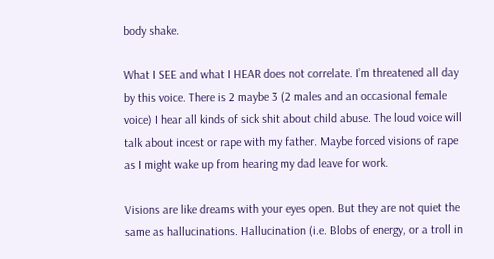body shake.

What I SEE and what I HEAR does not correlate. I’m threatened all day by this voice. There is 2 maybe 3 (2 males and an occasional female voice) I hear all kinds of sick shit about child abuse. The loud voice will talk about incest or rape with my father. Maybe forced visions of rape as I might wake up from hearing my dad leave for work.

Visions are like dreams with your eyes open. But they are not quiet the same as hallucinations. Hallucination (i.e. Blobs of energy, or a troll in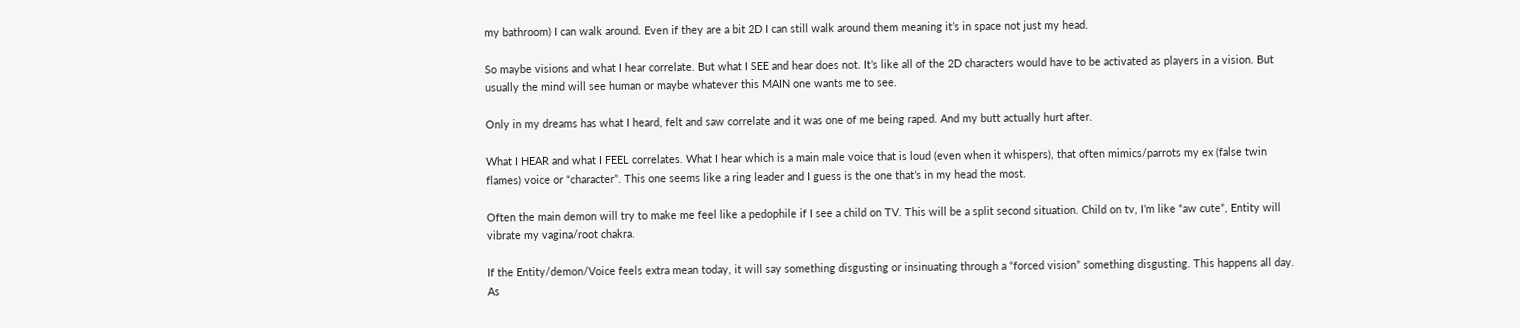my bathroom) I can walk around. Even if they are a bit 2D I can still walk around them meaning it’s in space not just my head.

So maybe visions and what I hear correlate. But what I SEE and hear does not. It’s like all of the 2D characters would have to be activated as players in a vision. But usually the mind will see human or maybe whatever this MAIN one wants me to see.

Only in my dreams has what I heard, felt and saw correlate and it was one of me being raped. And my butt actually hurt after.

What I HEAR and what I FEEL correlates. What I hear which is a main male voice that is loud (even when it whispers), that often mimics/parrots my ex (false twin flames) voice or “character”. This one seems like a ring leader and I guess is the one that’s in my head the most.

Often the main demon will try to make me feel like a pedophile if I see a child on TV. This will be a split second situation. Child on tv, I’m like “aw cute”, Entity will vibrate my vagina/root chakra.

If the Entity/demon/Voice feels extra mean today, it will say something disgusting or insinuating through a “forced vision” something disgusting. This happens all day. As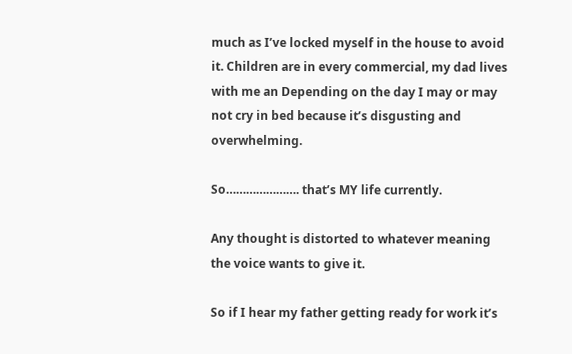much as I’ve locked myself in the house to avoid it. Children are in every commercial, my dad lives with me an Depending on the day I may or may not cry in bed because it’s disgusting and overwhelming.

So…………………. that’s MY life currently.

Any thought is distorted to whatever meaning the voice wants to give it.

So if I hear my father getting ready for work it’s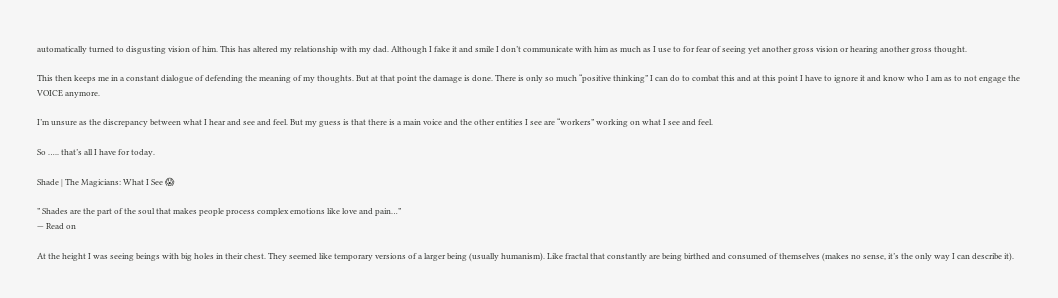automatically turned to disgusting vision of him. This has altered my relationship with my dad. Although I fake it and smile I don’t communicate with him as much as I use to for fear of seeing yet another gross vision or hearing another gross thought.

This then keeps me in a constant dialogue of defending the meaning of my thoughts. But at that point the damage is done. There is only so much “positive thinking” I can do to combat this and at this point I have to ignore it and know who I am as to not engage the VOICE anymore.

I’m unsure as the discrepancy between what I hear and see and feel. But my guess is that there is a main voice and the other entities I see are “workers” working on what I see and feel.

So ….. that’s all I have for today.

Shade | The Magicians: What I See 😱

” Shades are the part of the soul that makes people process complex emotions like love and pain…”
— Read on

At the height I was seeing beings with big holes in their chest. They seemed like temporary versions of a larger being (usually humanism). Like fractal that constantly are being birthed and consumed of themselves (makes no sense, it’s the only way I can describe it).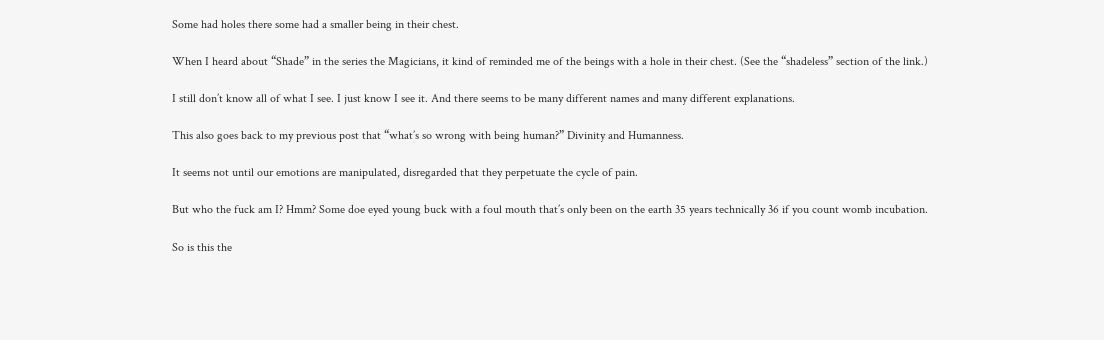Some had holes there some had a smaller being in their chest.

When I heard about “Shade” in the series the Magicians, it kind of reminded me of the beings with a hole in their chest. (See the “shadeless” section of the link.)

I still don’t know all of what I see. I just know I see it. And there seems to be many different names and many different explanations.

This also goes back to my previous post that “what’s so wrong with being human?” Divinity and Humanness.

It seems not until our emotions are manipulated, disregarded that they perpetuate the cycle of pain.

But who the fuck am I? Hmm? Some doe eyed young buck with a foul mouth that’s only been on the earth 35 years technically 36 if you count womb incubation.

So is this the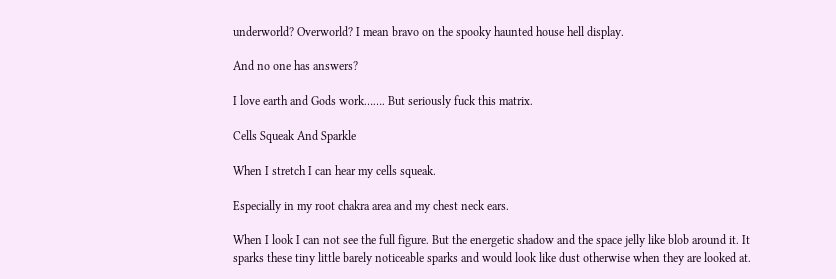underworld? Overworld? I mean bravo on the spooky haunted house hell display.

And no one has answers?

I love earth and Gods work……. But seriously fuck this matrix.

Cells Squeak And Sparkle

When I stretch I can hear my cells squeak.

Especially in my root chakra area and my chest neck ears.

When I look I can not see the full figure. But the energetic shadow and the space jelly like blob around it. It sparks these tiny little barely noticeable sparks and would look like dust otherwise when they are looked at.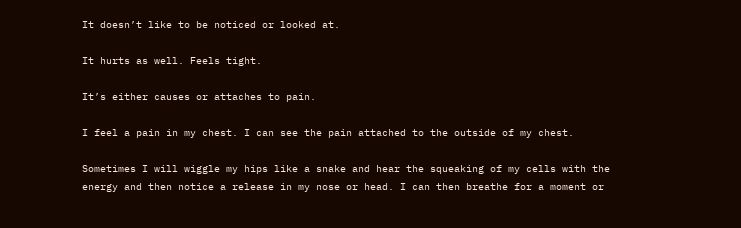It doesn’t like to be noticed or looked at.

It hurts as well. Feels tight.

It’s either causes or attaches to pain.

I feel a pain in my chest. I can see the pain attached to the outside of my chest.

Sometimes I will wiggle my hips like a snake and hear the squeaking of my cells with the energy and then notice a release in my nose or head. I can then breathe for a moment or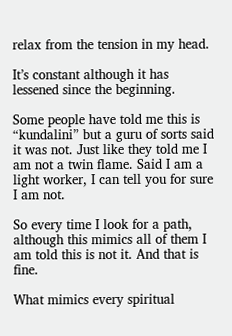relax from the tension in my head.

It’s constant although it has lessened since the beginning.

Some people have told me this is “kundalini” but a guru of sorts said it was not. Just like they told me I am not a twin flame. Said I am a light worker, I can tell you for sure I am not.

So every time I look for a path, although this mimics all of them I am told this is not it. And that is fine.

What mimics every spiritual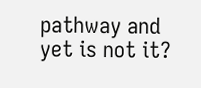pathway and yet is not it?